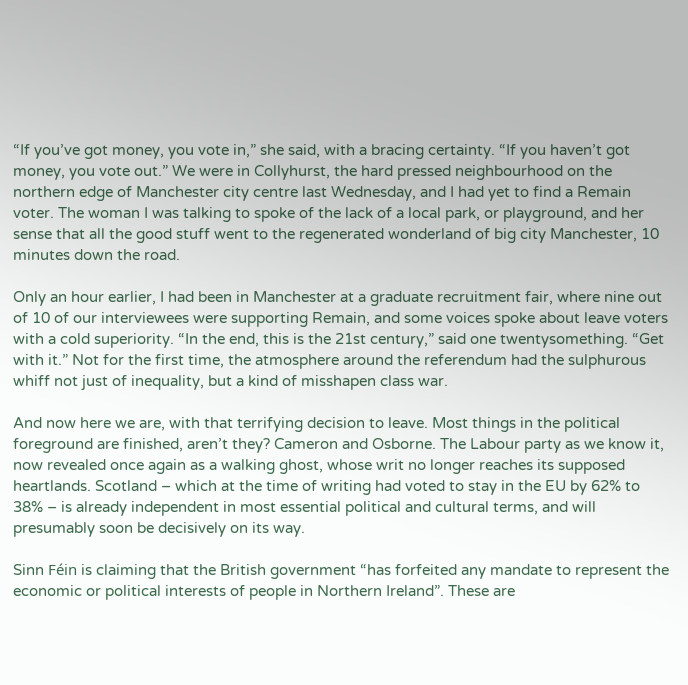“If you’ve got money, you vote in,” she said, with a bracing certainty. “If you haven’t got money, you vote out.” We were in Collyhurst, the hard pressed neighbourhood on the northern edge of Manchester city centre last Wednesday, and I had yet to find a Remain voter. The woman I was talking to spoke of the lack of a local park, or playground, and her sense that all the good stuff went to the regenerated wonderland of big city Manchester, 10 minutes down the road.

Only an hour earlier, I had been in Manchester at a graduate recruitment fair, where nine out of 10 of our interviewees were supporting Remain, and some voices spoke about leave voters with a cold superiority. “In the end, this is the 21st century,” said one twentysomething. “Get with it.” Not for the first time, the atmosphere around the referendum had the sulphurous whiff not just of inequality, but a kind of misshapen class war.

And now here we are, with that terrifying decision to leave. Most things in the political foreground are finished, aren’t they? Cameron and Osborne. The Labour party as we know it, now revealed once again as a walking ghost, whose writ no longer reaches its supposed heartlands. Scotland – which at the time of writing had voted to stay in the EU by 62% to 38% – is already independent in most essential political and cultural terms, and will presumably soon be decisively on its way.

Sinn Féin is claiming that the British government “has forfeited any mandate to represent the economic or political interests of people in Northern Ireland”. These are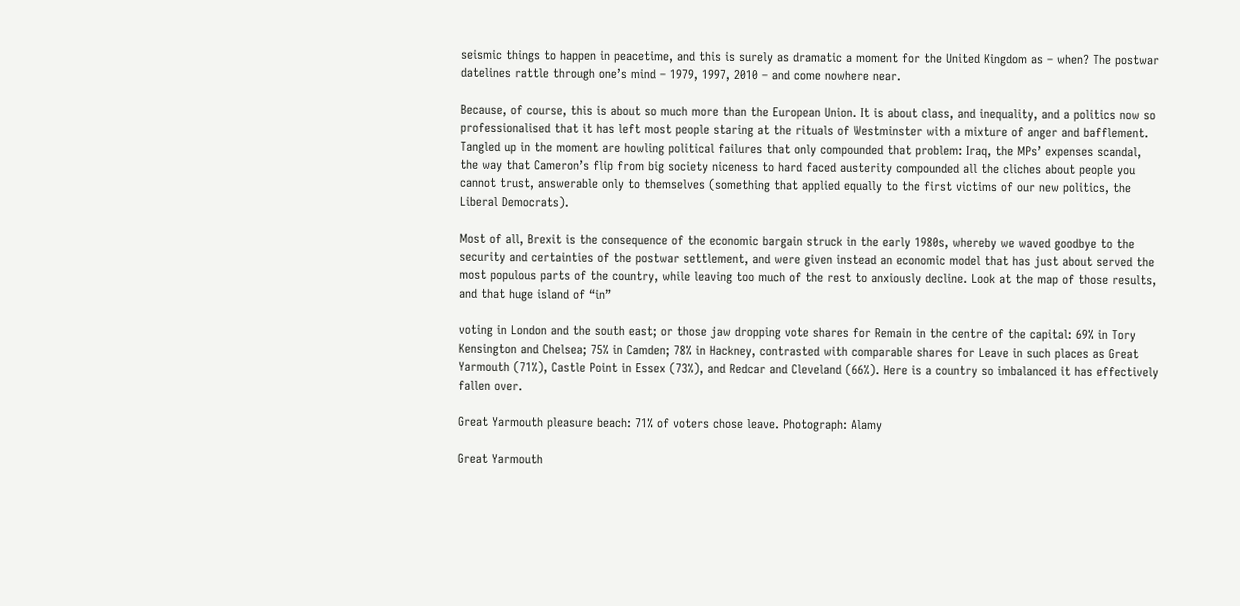seismic things to happen in peacetime, and this is surely as dramatic a moment for the United Kingdom as – when? The postwar datelines rattle through one’s mind – 1979, 1997, 2010 – and come nowhere near.

Because, of course, this is about so much more than the European Union. It is about class, and inequality, and a politics now so professionalised that it has left most people staring at the rituals of Westminster with a mixture of anger and bafflement. Tangled up in the moment are howling political failures that only compounded that problem: Iraq, the MPs’ expenses scandal, the way that Cameron’s flip from big society niceness to hard faced austerity compounded all the cliches about people you cannot trust, answerable only to themselves (something that applied equally to the first victims of our new politics, the Liberal Democrats).

Most of all, Brexit is the consequence of the economic bargain struck in the early 1980s, whereby we waved goodbye to the security and certainties of the postwar settlement, and were given instead an economic model that has just about served the most populous parts of the country, while leaving too much of the rest to anxiously decline. Look at the map of those results, and that huge island of “in”

voting in London and the south east; or those jaw dropping vote shares for Remain in the centre of the capital: 69% in Tory Kensington and Chelsea; 75% in Camden; 78% in Hackney, contrasted with comparable shares for Leave in such places as Great Yarmouth (71%), Castle Point in Essex (73%), and Redcar and Cleveland (66%). Here is a country so imbalanced it has effectively fallen over.

Great Yarmouth pleasure beach: 71% of voters chose leave. Photograph: Alamy

Great Yarmouth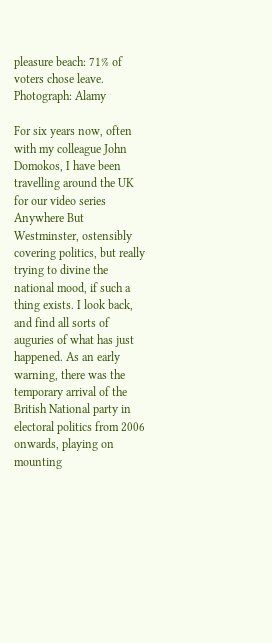pleasure beach: 71% of voters chose leave. Photograph: Alamy

For six years now, often with my colleague John Domokos, I have been travelling around the UK for our video series Anywhere But Westminster, ostensibly covering politics, but really trying to divine the national mood, if such a thing exists. I look back, and find all sorts of auguries of what has just happened. As an early warning, there was the temporary arrival of the British National party in electoral politics from 2006 onwards, playing on mounting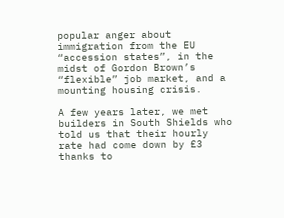popular anger about immigration from the EU “accession states”, in the midst of Gordon Brown’s “flexible” job market, and a mounting housing crisis.

A few years later, we met builders in South Shields who told us that their hourly rate had come down by £3 thanks to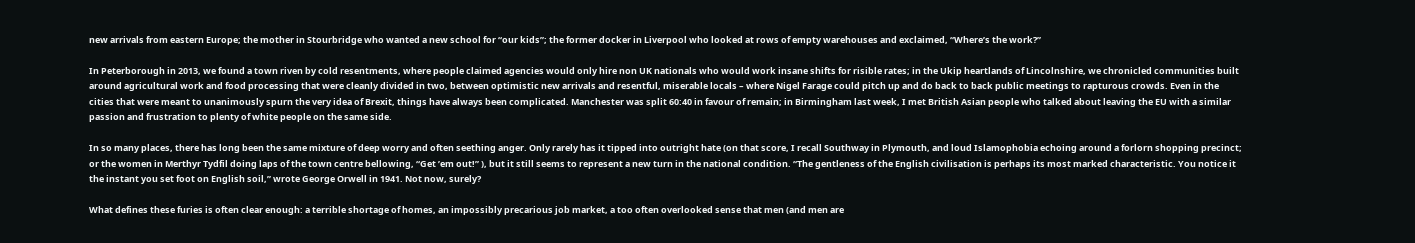new arrivals from eastern Europe; the mother in Stourbridge who wanted a new school for “our kids”; the former docker in Liverpool who looked at rows of empty warehouses and exclaimed, “Where’s the work?”

In Peterborough in 2013, we found a town riven by cold resentments, where people claimed agencies would only hire non UK nationals who would work insane shifts for risible rates; in the Ukip heartlands of Lincolnshire, we chronicled communities built around agricultural work and food processing that were cleanly divided in two, between optimistic new arrivals and resentful, miserable locals – where Nigel Farage could pitch up and do back to back public meetings to rapturous crowds. Even in the cities that were meant to unanimously spurn the very idea of Brexit, things have always been complicated. Manchester was split 60:40 in favour of remain; in Birmingham last week, I met British Asian people who talked about leaving the EU with a similar passion and frustration to plenty of white people on the same side.

In so many places, there has long been the same mixture of deep worry and often seething anger. Only rarely has it tipped into outright hate (on that score, I recall Southway in Plymouth, and loud Islamophobia echoing around a forlorn shopping precinct; or the women in Merthyr Tydfil doing laps of the town centre bellowing, “Get ’em out!” ), but it still seems to represent a new turn in the national condition. “The gentleness of the English civilisation is perhaps its most marked characteristic. You notice it the instant you set foot on English soil,” wrote George Orwell in 1941. Not now, surely?

What defines these furies is often clear enough: a terrible shortage of homes, an impossibly precarious job market, a too often overlooked sense that men (and men are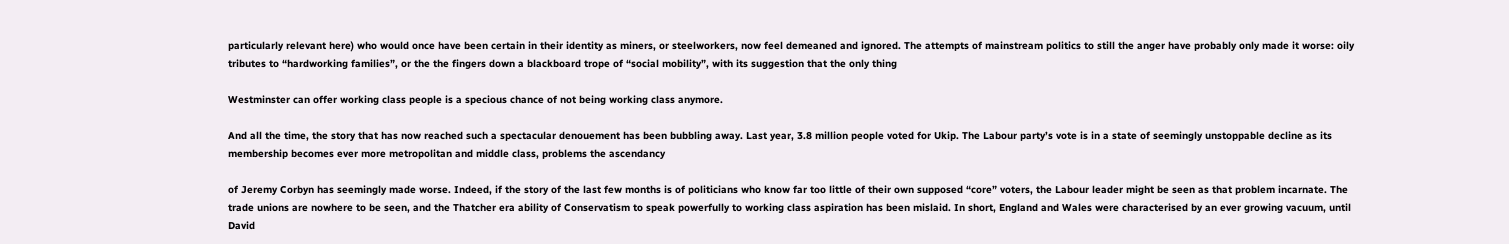particularly relevant here) who would once have been certain in their identity as miners, or steelworkers, now feel demeaned and ignored. The attempts of mainstream politics to still the anger have probably only made it worse: oily tributes to “hardworking families”, or the the fingers down a blackboard trope of “social mobility”, with its suggestion that the only thing

Westminster can offer working class people is a specious chance of not being working class anymore.

And all the time, the story that has now reached such a spectacular denouement has been bubbling away. Last year, 3.8 million people voted for Ukip. The Labour party’s vote is in a state of seemingly unstoppable decline as its membership becomes ever more metropolitan and middle class, problems the ascendancy

of Jeremy Corbyn has seemingly made worse. Indeed, if the story of the last few months is of politicians who know far too little of their own supposed “core” voters, the Labour leader might be seen as that problem incarnate. The trade unions are nowhere to be seen, and the Thatcher era ability of Conservatism to speak powerfully to working class aspiration has been mislaid. In short, England and Wales were characterised by an ever growing vacuum, until David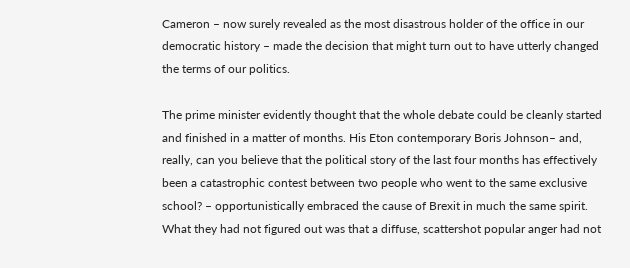Cameron – now surely revealed as the most disastrous holder of the office in our democratic history – made the decision that might turn out to have utterly changed the terms of our politics.

The prime minister evidently thought that the whole debate could be cleanly started and finished in a matter of months. His Eton contemporary Boris Johnson– and, really, can you believe that the political story of the last four months has effectively been a catastrophic contest between two people who went to the same exclusive school? – opportunistically embraced the cause of Brexit in much the same spirit. What they had not figured out was that a diffuse, scattershot popular anger had not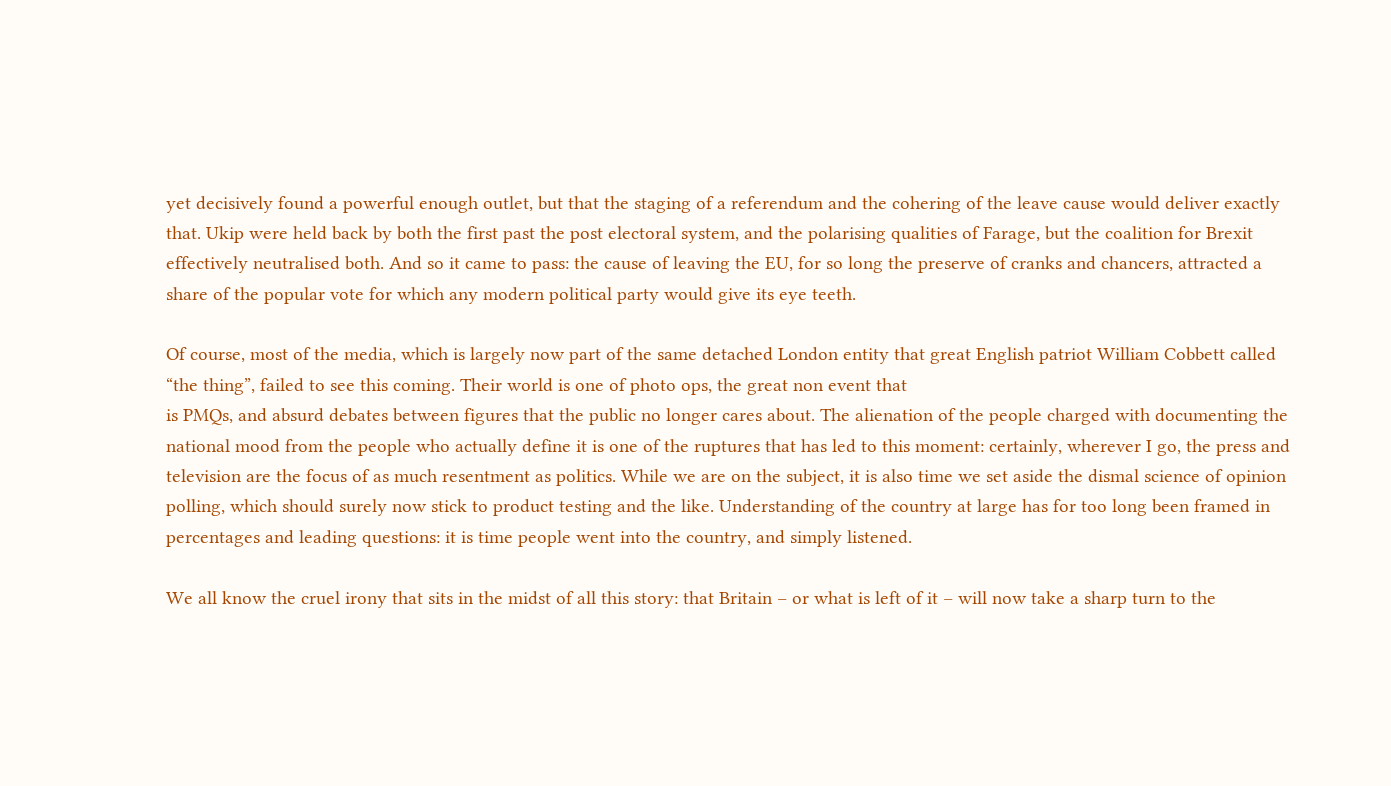yet decisively found a powerful enough outlet, but that the staging of a referendum and the cohering of the leave cause would deliver exactly that. Ukip were held back by both the first past the post electoral system, and the polarising qualities of Farage, but the coalition for Brexit effectively neutralised both. And so it came to pass: the cause of leaving the EU, for so long the preserve of cranks and chancers, attracted a share of the popular vote for which any modern political party would give its eye teeth.

Of course, most of the media, which is largely now part of the same detached London entity that great English patriot William Cobbett called “the thing”, failed to see this coming. Their world is one of photo ops, the great non event that
is PMQs, and absurd debates between figures that the public no longer cares about. The alienation of the people charged with documenting the national mood from the people who actually define it is one of the ruptures that has led to this moment: certainly, wherever I go, the press and television are the focus of as much resentment as politics. While we are on the subject, it is also time we set aside the dismal science of opinion polling, which should surely now stick to product testing and the like. Understanding of the country at large has for too long been framed in percentages and leading questions: it is time people went into the country, and simply listened.

We all know the cruel irony that sits in the midst of all this story: that Britain – or what is left of it – will now take a sharp turn to the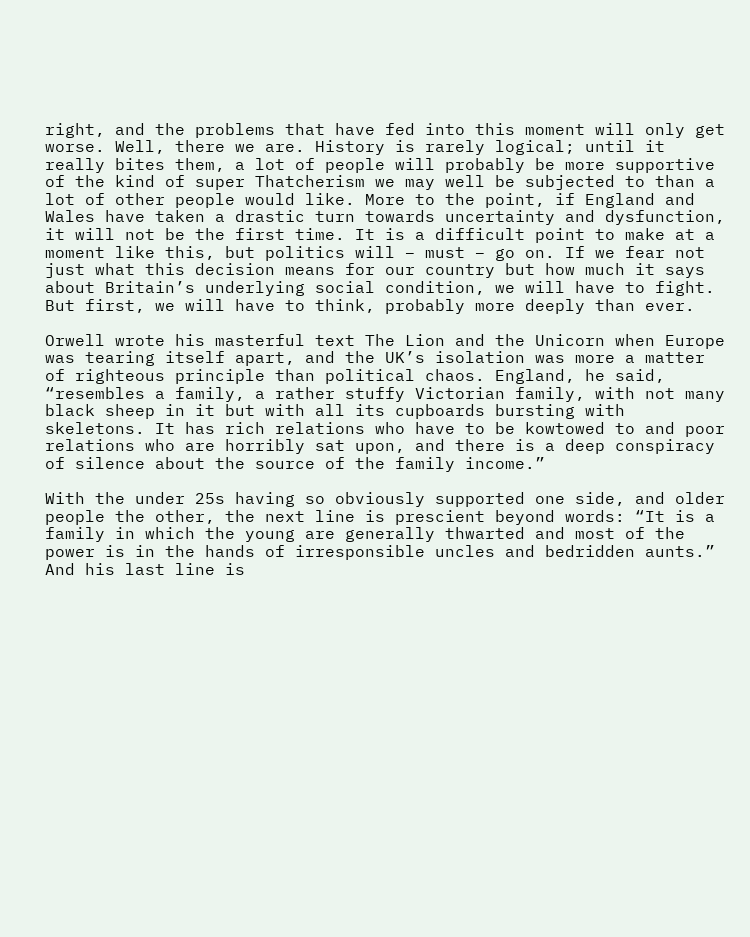right, and the problems that have fed into this moment will only get worse. Well, there we are. History is rarely logical; until it really bites them, a lot of people will probably be more supportive of the kind of super Thatcherism we may well be subjected to than a lot of other people would like. More to the point, if England and Wales have taken a drastic turn towards uncertainty and dysfunction, it will not be the first time. It is a difficult point to make at a moment like this, but politics will – must – go on. If we fear not just what this decision means for our country but how much it says about Britain’s underlying social condition, we will have to fight. But first, we will have to think, probably more deeply than ever.

Orwell wrote his masterful text The Lion and the Unicorn when Europe was tearing itself apart, and the UK’s isolation was more a matter of righteous principle than political chaos. England, he said, “resembles a family, a rather stuffy Victorian family, with not many black sheep in it but with all its cupboards bursting with skeletons. It has rich relations who have to be kowtowed to and poor relations who are horribly sat upon, and there is a deep conspiracy of silence about the source of the family income.”

With the under 25s having so obviously supported one side, and older people the other, the next line is prescient beyond words: “It is a family in which the young are generally thwarted and most of the power is in the hands of irresponsible uncles and bedridden aunts.” And his last line is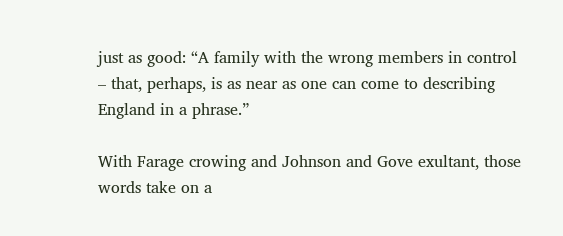just as good: “A family with the wrong members in control – that, perhaps, is as near as one can come to describing England in a phrase.”

With Farage crowing and Johnson and Gove exultant, those words take on a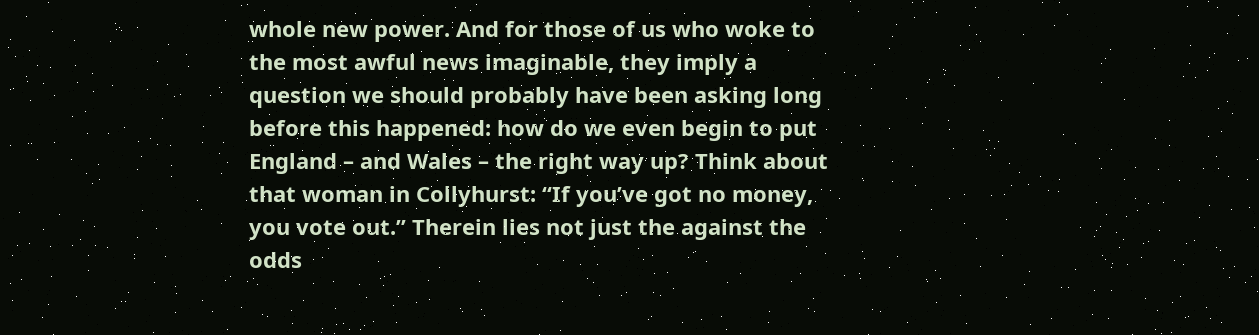whole new power. And for those of us who woke to the most awful news imaginable, they imply a question we should probably have been asking long before this happened: how do we even begin to put England – and Wales – the right way up? Think about that woman in Collyhurst: “If you’ve got no money, you vote out.” Therein lies not just the against the odds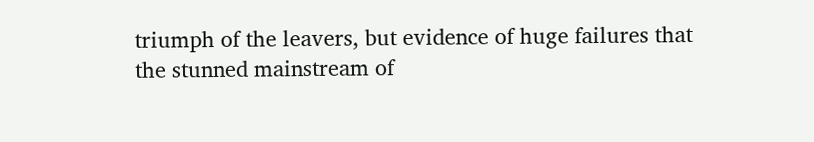triumph of the leavers, but evidence of huge failures that the stunned mainstream of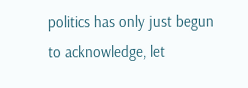politics has only just begun to acknowledge, let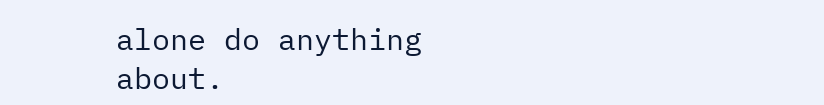alone do anything about.